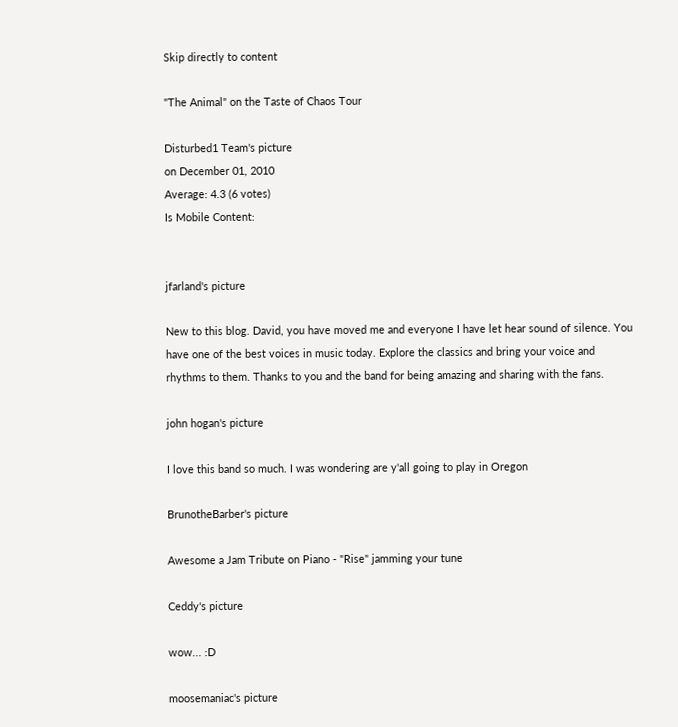Skip directly to content

"The Animal" on the Taste of Chaos Tour

Disturbed1 Team's picture
on December 01, 2010
Average: 4.3 (6 votes)
Is Mobile Content:


jfarland's picture

New to this blog. David, you have moved me and everyone I have let hear sound of silence. You have one of the best voices in music today. Explore the classics and bring your voice and rhythms to them. Thanks to you and the band for being amazing and sharing with the fans.

john hogan's picture

I love this band so much. I was wondering are y'all going to play in Oregon

BrunotheBarber's picture

Awesome a Jam Tribute on Piano - "Rise" jamming your tune

Ceddy's picture

wow... :D

moosemaniac's picture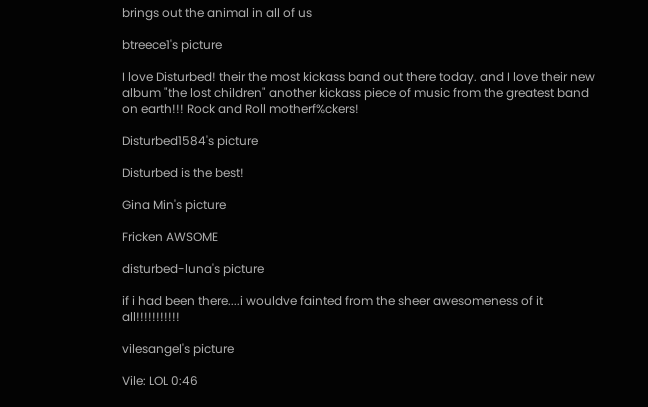brings out the animal in all of us

btreece1's picture

I love Disturbed! their the most kickass band out there today. and I love their new album "the lost children" another kickass piece of music from the greatest band on earth!!! Rock and Roll motherf%ckers!

Disturbed1584's picture

Disturbed is the best!

Gina Min's picture

Fricken AWSOME

disturbed-luna's picture

if i had been there....i wouldve fainted from the sheer awesomeness of it all!!!!!!!!!!!

vilesangel's picture

Vile: LOL 0:46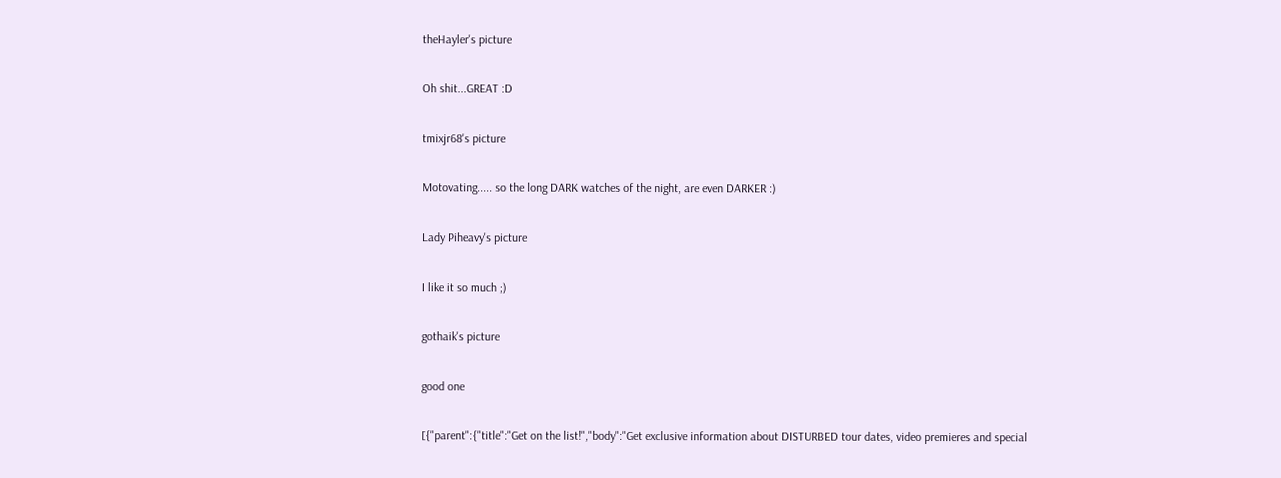theHayler's picture

Oh shit...GREAT :D

tmixjr68's picture

Motovating..... so the long DARK watches of the night, are even DARKER :)

Lady Piheavy's picture

I like it so much ;)

gothaik's picture

good one

[{"parent":{"title":"Get on the list!","body":"Get exclusive information about DISTURBED tour dates, video premieres and special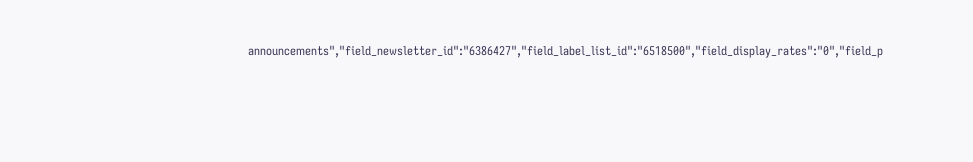announcements","field_newsletter_id":"6386427","field_label_list_id":"6518500","field_display_rates":"0","field_p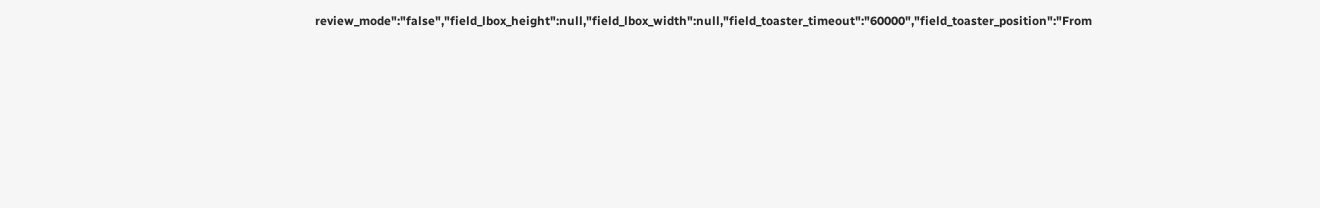review_mode":"false","field_lbox_height":null,"field_lbox_width":null,"field_toaster_timeout":"60000","field_toaster_position":"From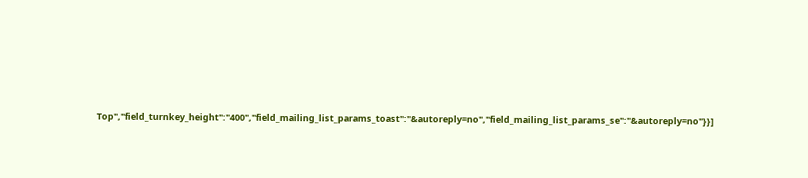Top","field_turnkey_height":"400","field_mailing_list_params_toast":"&autoreply=no","field_mailing_list_params_se":"&autoreply=no"}}]